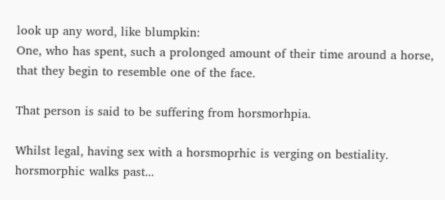look up any word, like blumpkin:
One, who has spent, such a prolonged amount of their time around a horse, that they begin to resemble one of the face.

That person is said to be suffering from horsmorhpia.

Whilst legal, having sex with a horsmoprhic is verging on bestiality.
horsmorphic walks past...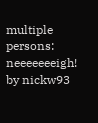multiple persons: neeeeeeeigh!
by nickw93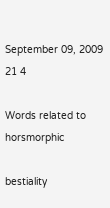September 09, 2009
21 4

Words related to horsmorphic

bestiality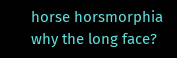horse horsmorphia why the long face?